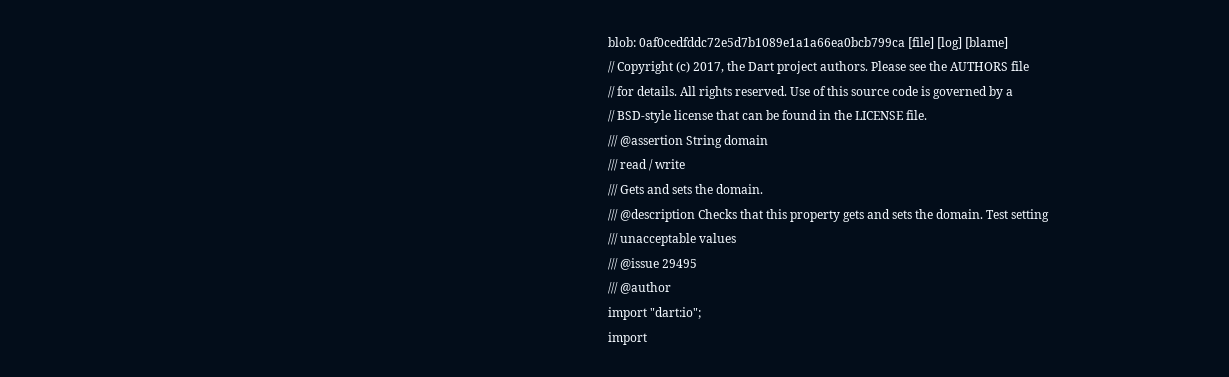blob: 0af0cedfddc72e5d7b1089e1a1a66ea0bcb799ca [file] [log] [blame]
// Copyright (c) 2017, the Dart project authors. Please see the AUTHORS file
// for details. All rights reserved. Use of this source code is governed by a
// BSD-style license that can be found in the LICENSE file.
/// @assertion String domain
/// read / write
/// Gets and sets the domain.
/// @description Checks that this property gets and sets the domain. Test setting
/// unacceptable values
/// @issue 29495
/// @author
import "dart:io";
import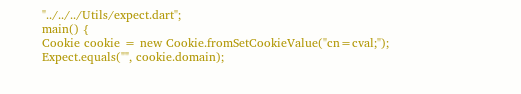"../../../Utils/expect.dart";
main() {
Cookie cookie = new Cookie.fromSetCookieValue("cn=cval;");
Expect.equals("", cookie.domain);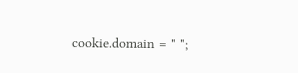cookie.domain = " ";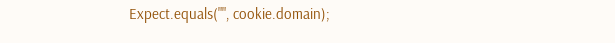Expect.equals("", cookie.domain);